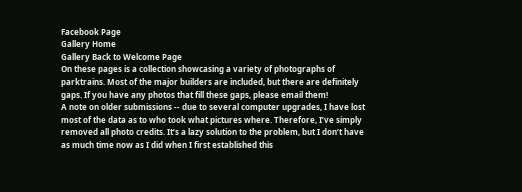Facebook Page
Gallery Home
Gallery Back to Welcome Page
On these pages is a collection showcasing a variety of photographs of parktrains. Most of the major builders are included, but there are definitely gaps. If you have any photos that fill these gaps, please email them!
A note on older submissions -- due to several computer upgrades, I have lost most of the data as to who took what pictures where. Therefore, I’ve simply removed all photo credits. It’s a lazy solution to the problem, but I don’t have as much time now as I did when I first established this